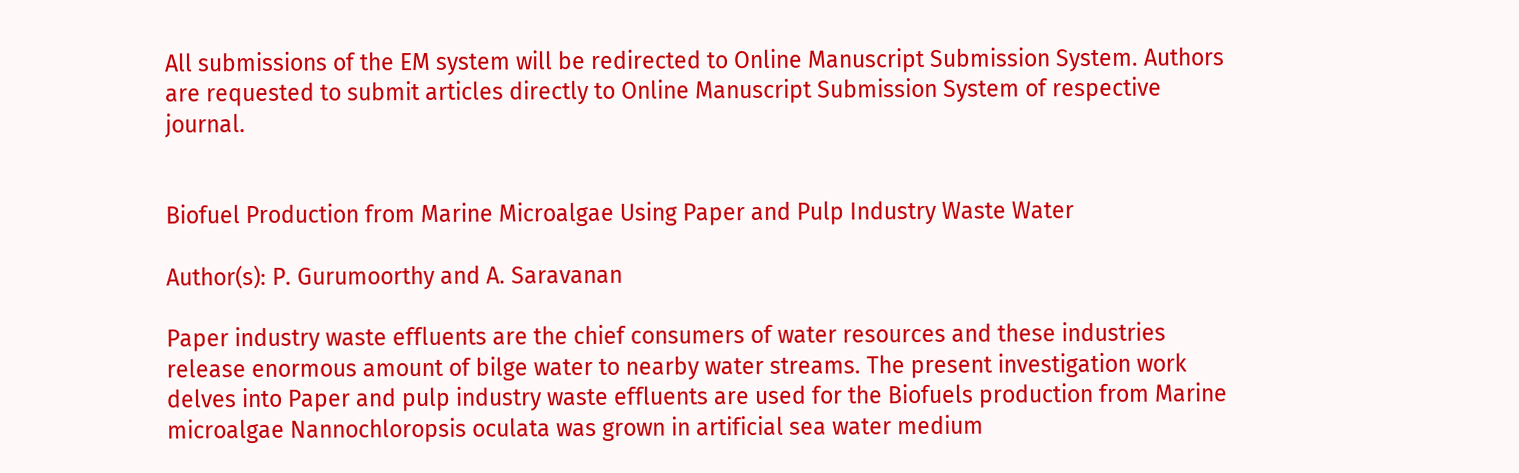All submissions of the EM system will be redirected to Online Manuscript Submission System. Authors are requested to submit articles directly to Online Manuscript Submission System of respective journal.


Biofuel Production from Marine Microalgae Using Paper and Pulp Industry Waste Water

Author(s): P. Gurumoorthy and A. Saravanan

Paper industry waste effluents are the chief consumers of water resources and these industries release enormous amount of bilge water to nearby water streams. The present investigation work delves into Paper and pulp industry waste effluents are used for the Biofuels production from Marine microalgae Nannochloropsis oculata was grown in artificial sea water medium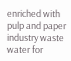enriched with pulp and paper industry waste water for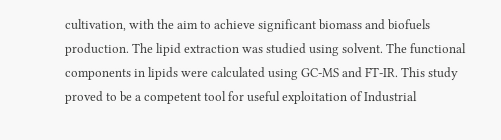cultivation, with the aim to achieve significant biomass and biofuels production. The lipid extraction was studied using solvent. The functional components in lipids were calculated using GC-MS and FT-IR. This study proved to be a competent tool for useful exploitation of Industrial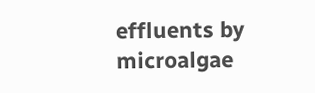effluents by microalgae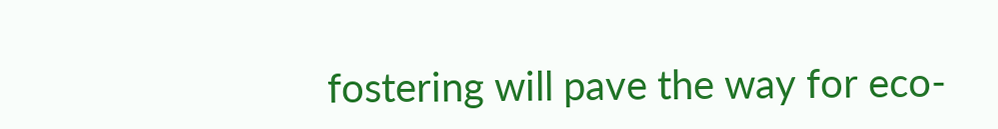fostering will pave the way for eco-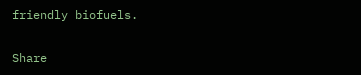friendly biofuels.

Share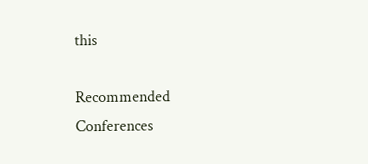this

Recommended Conferences